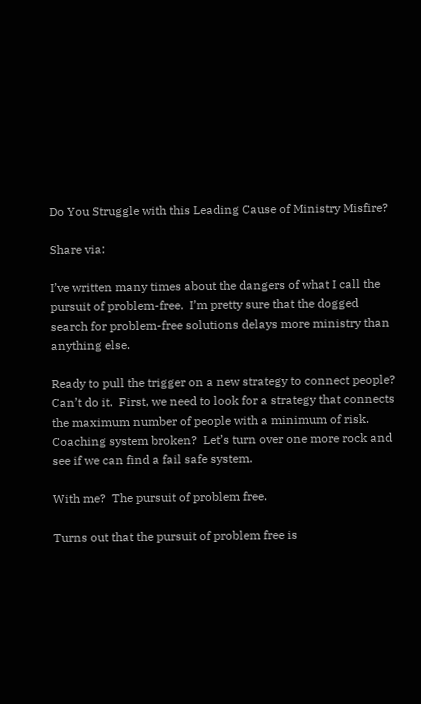Do You Struggle with this Leading Cause of Ministry Misfire?

Share via:

I’ve written many times about the dangers of what I call the pursuit of problem-free.  I’m pretty sure that the dogged search for problem-free solutions delays more ministry than anything else.

Ready to pull the trigger on a new strategy to connect people?  Can’t do it.  First, we need to look for a strategy that connects the maximum number of people with a minimum of risk.  Coaching system broken?  Let’s turn over one more rock and see if we can find a fail safe system.

With me?  The pursuit of problem free.

Turns out that the pursuit of problem free is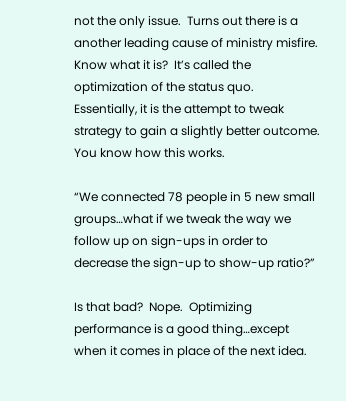not the only issue.  Turns out there is a another leading cause of ministry misfire.  Know what it is?  It’s called the optimization of the status quo.  Essentially, it is the attempt to tweak strategy to gain a slightly better outcome.  You know how this works.

“We connected 78 people in 5 new small groups…what if we tweak the way we follow up on sign-ups in order to decrease the sign-up to show-up ratio?”

Is that bad?  Nope.  Optimizing performance is a good thing…except when it comes in place of the next idea.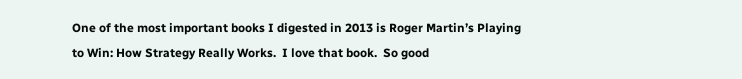One of the most important books I digested in 2013 is Roger Martin’s Playing to Win: How Strategy Really Works.  I love that book.  So good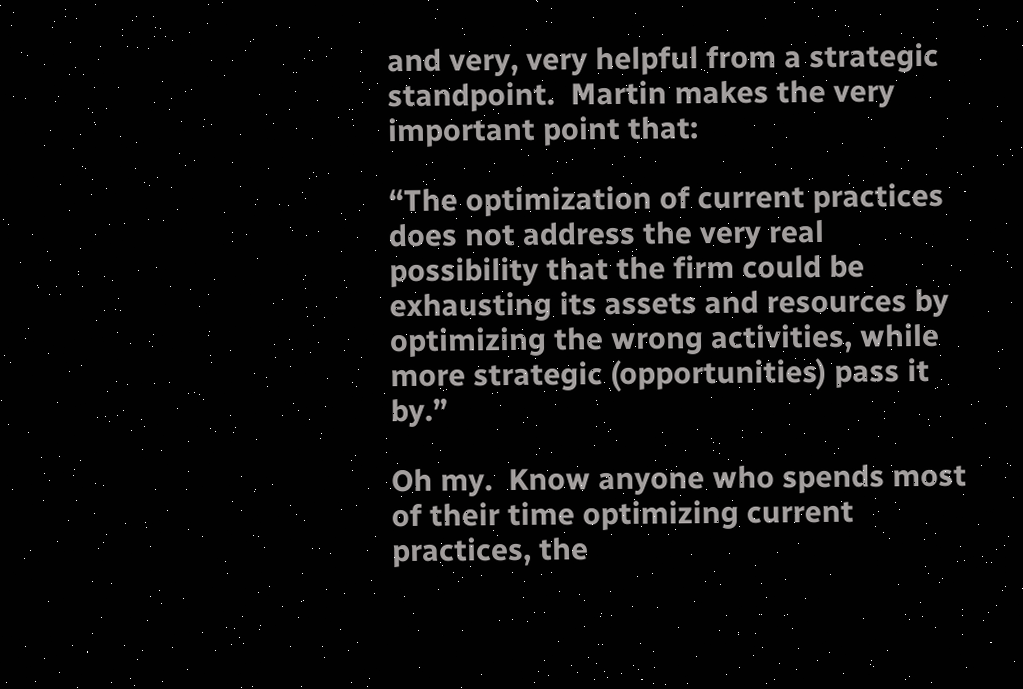and very, very helpful from a strategic standpoint.  Martin makes the very important point that:

“The optimization of current practices does not address the very real possibility that the firm could be exhausting its assets and resources by optimizing the wrong activities, while more strategic (opportunities) pass it by.”

Oh my.  Know anyone who spends most of their time optimizing current practices, the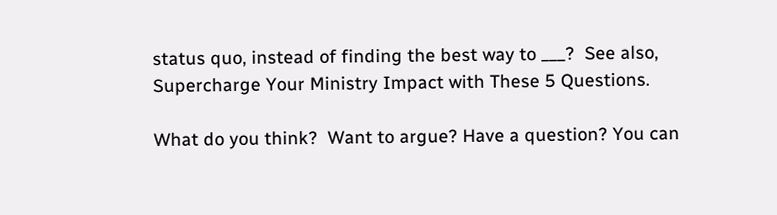status quo, instead of finding the best way to ___?  See also, Supercharge Your Ministry Impact with These 5 Questions.

What do you think?  Want to argue? Have a question? You can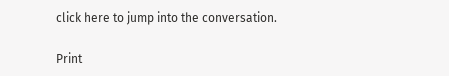click here to jump into the conversation.

Print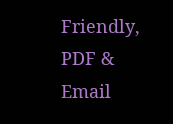Friendly, PDF & Email